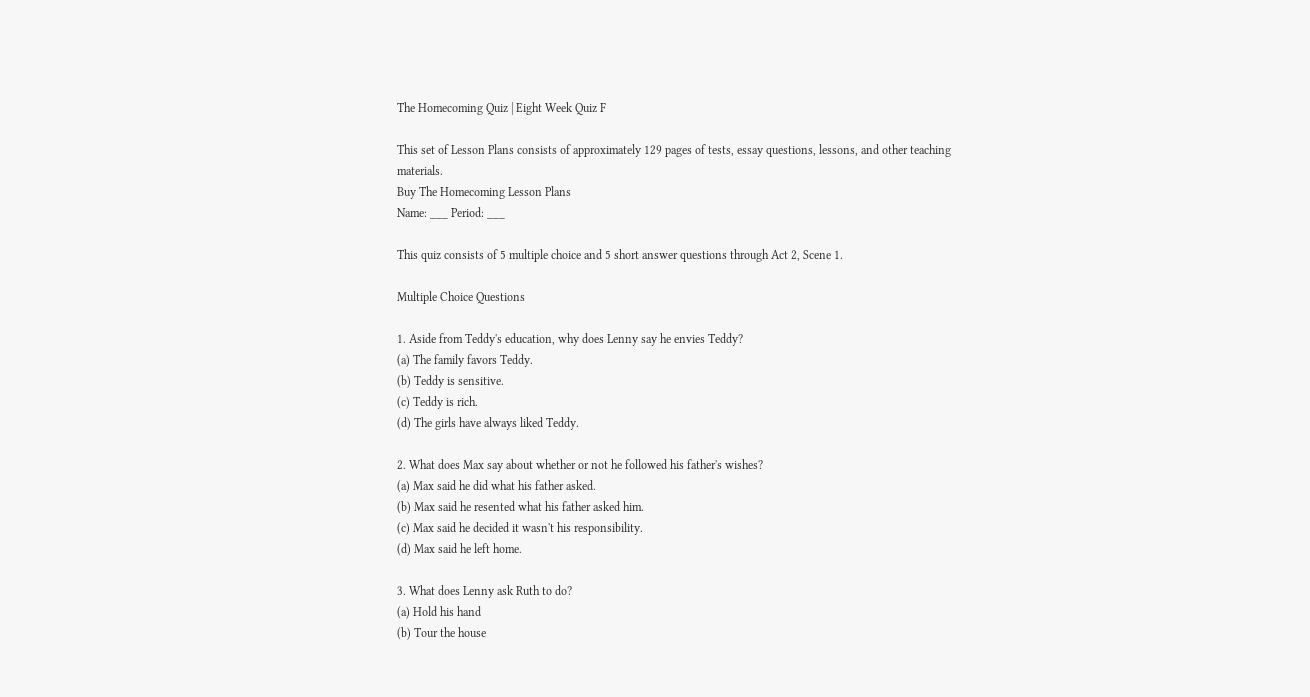The Homecoming Quiz | Eight Week Quiz F

This set of Lesson Plans consists of approximately 129 pages of tests, essay questions, lessons, and other teaching materials.
Buy The Homecoming Lesson Plans
Name: ___ Period: ___

This quiz consists of 5 multiple choice and 5 short answer questions through Act 2, Scene 1.

Multiple Choice Questions

1. Aside from Teddy's education, why does Lenny say he envies Teddy?
(a) The family favors Teddy.
(b) Teddy is sensitive.
(c) Teddy is rich.
(d) The girls have always liked Teddy.

2. What does Max say about whether or not he followed his father's wishes?
(a) Max said he did what his father asked.
(b) Max said he resented what his father asked him.
(c) Max said he decided it wasn't his responsibility.
(d) Max said he left home.

3. What does Lenny ask Ruth to do?
(a) Hold his hand
(b) Tour the house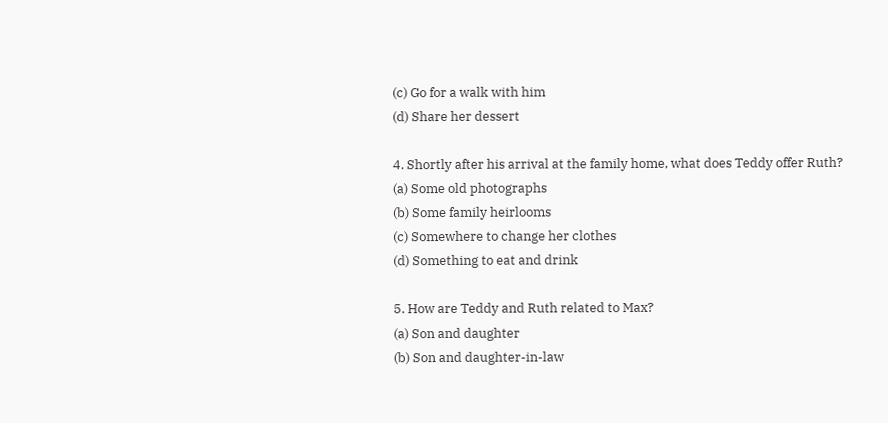(c) Go for a walk with him
(d) Share her dessert

4. Shortly after his arrival at the family home, what does Teddy offer Ruth?
(a) Some old photographs
(b) Some family heirlooms
(c) Somewhere to change her clothes
(d) Something to eat and drink

5. How are Teddy and Ruth related to Max?
(a) Son and daughter
(b) Son and daughter-in-law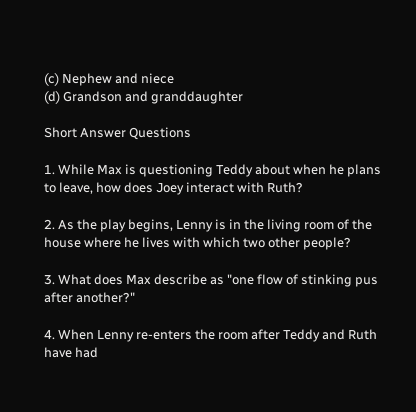(c) Nephew and niece
(d) Grandson and granddaughter

Short Answer Questions

1. While Max is questioning Teddy about when he plans to leave, how does Joey interact with Ruth?

2. As the play begins, Lenny is in the living room of the house where he lives with which two other people?

3. What does Max describe as "one flow of stinking pus after another?"

4. When Lenny re-enters the room after Teddy and Ruth have had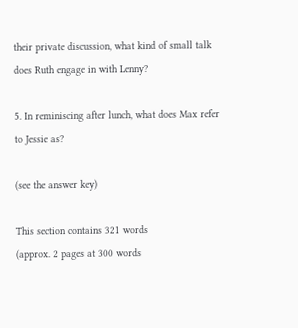their private discussion, what kind of small talk does Ruth engage in with Lenny?

5. In reminiscing after lunch, what does Max refer to Jessie as?

(see the answer key)

This section contains 321 words
(approx. 2 pages at 300 words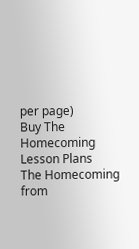per page)
Buy The Homecoming Lesson Plans
The Homecoming from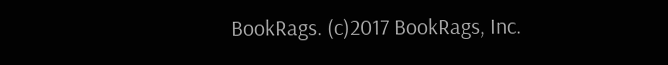BookRags. (c)2017 BookRags, Inc.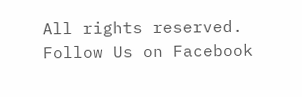All rights reserved.
Follow Us on Facebook